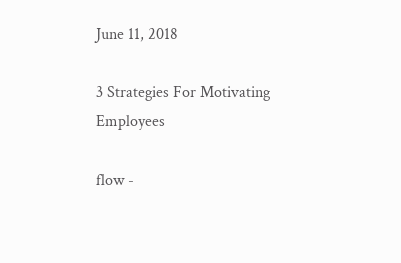June 11, 2018

3 Strategies For Motivating Employees

flow -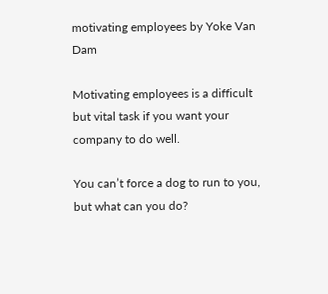motivating employees by Yoke Van Dam

Motivating employees is a difficult but vital task if you want your company to do well.

You can’t force a dog to run to you, but what can you do?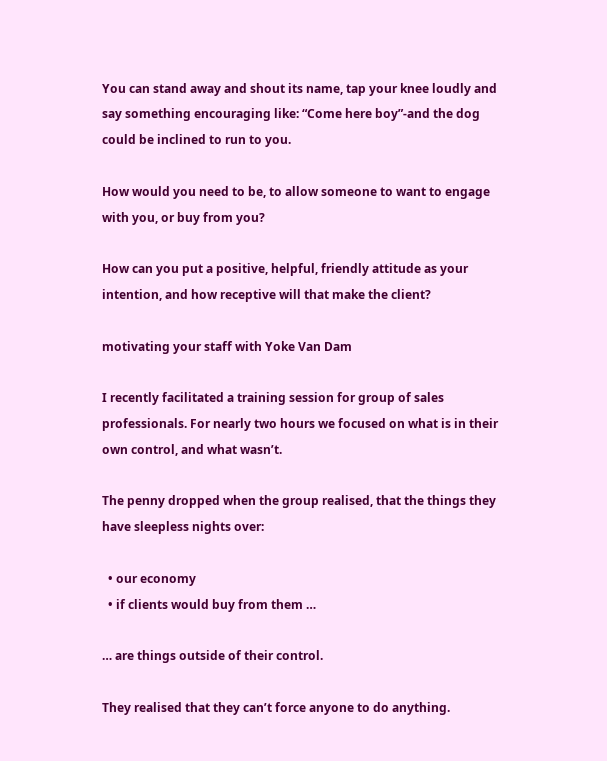You can stand away and shout its name, tap your knee loudly and say something encouraging like: “Come here boy”-and the dog could be inclined to run to you.

How would you need to be, to allow someone to want to engage with you, or buy from you?

How can you put a positive, helpful, friendly attitude as your intention, and how receptive will that make the client?

motivating your staff with Yoke Van Dam

I recently facilitated a training session for group of sales professionals. For nearly two hours we focused on what is in their own control, and what wasn’t.

The penny dropped when the group realised, that the things they have sleepless nights over:

  • our economy
  • if clients would buy from them …

… are things outside of their control.

They realised that they can’t force anyone to do anything.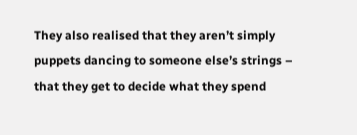They also realised that they aren’t simply puppets dancing to someone else’s strings – that they get to decide what they spend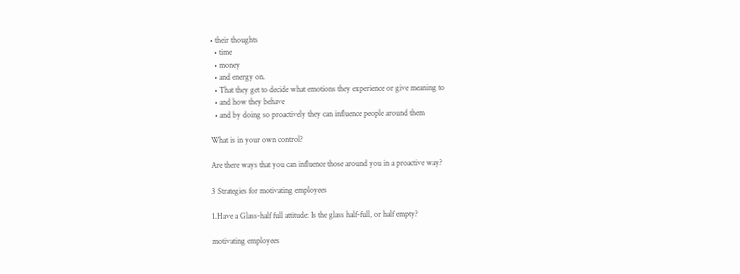• their thoughts
  • time
  • money
  • and energy on.
  • That they get to decide what emotions they experience or give meaning to
  • and how they behave
  • and by doing so proactively they can influence people around them

What is in your own control?

Are there ways that you can influence those around you in a proactive way?

3 Strategies for motivating employees

1.Have a Glass-half full attitude: Is the glass half-full, or half empty?

motivating employees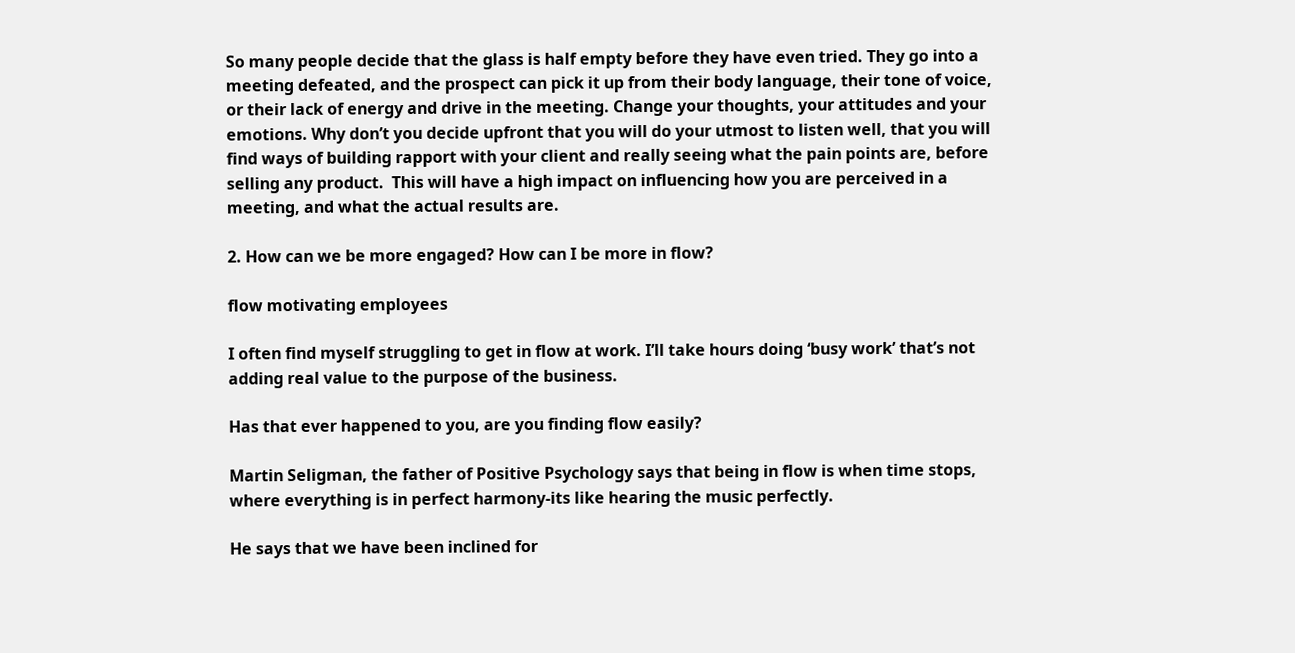So many people decide that the glass is half empty before they have even tried. They go into a meeting defeated, and the prospect can pick it up from their body language, their tone of voice, or their lack of energy and drive in the meeting. Change your thoughts, your attitudes and your emotions. Why don’t you decide upfront that you will do your utmost to listen well, that you will find ways of building rapport with your client and really seeing what the pain points are, before selling any product.  This will have a high impact on influencing how you are perceived in a meeting, and what the actual results are.

2. How can we be more engaged? How can I be more in flow?

flow motivating employees

I often find myself struggling to get in flow at work. I’ll take hours doing ‘busy work’ that’s not adding real value to the purpose of the business.

Has that ever happened to you, are you finding flow easily?

Martin Seligman, the father of Positive Psychology says that being in flow is when time stops, where everything is in perfect harmony-its like hearing the music perfectly.

He says that we have been inclined for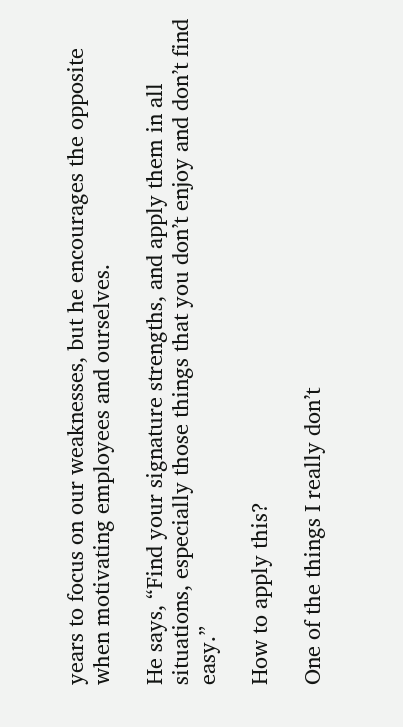years to focus on our weaknesses, but he encourages the opposite when motivating employees and ourselves.

He says, “Find your signature strengths, and apply them in all situations, especially those things that you don’t enjoy and don’t find easy.”

How to apply this?

One of the things I really don’t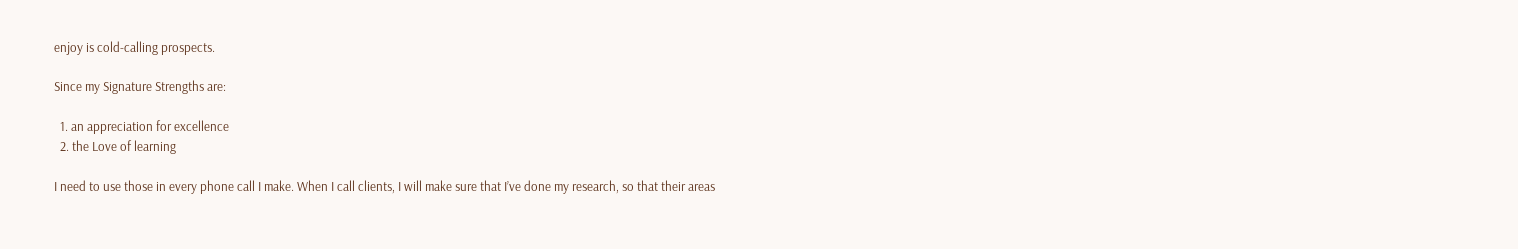enjoy is cold-calling prospects.

Since my Signature Strengths are:

  1. an appreciation for excellence
  2. the Love of learning

I need to use those in every phone call I make. When I call clients, I will make sure that I’ve done my research, so that their areas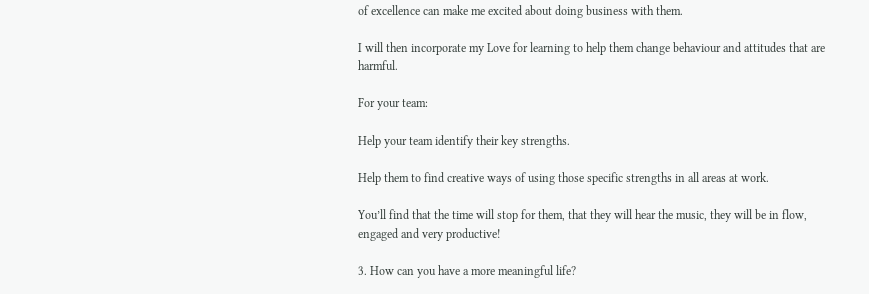of excellence can make me excited about doing business with them.

I will then incorporate my Love for learning to help them change behaviour and attitudes that are harmful.

For your team:

Help your team identify their key strengths.

Help them to find creative ways of using those specific strengths in all areas at work.

You’ll find that the time will stop for them, that they will hear the music, they will be in flow, engaged and very productive!

3. How can you have a more meaningful life?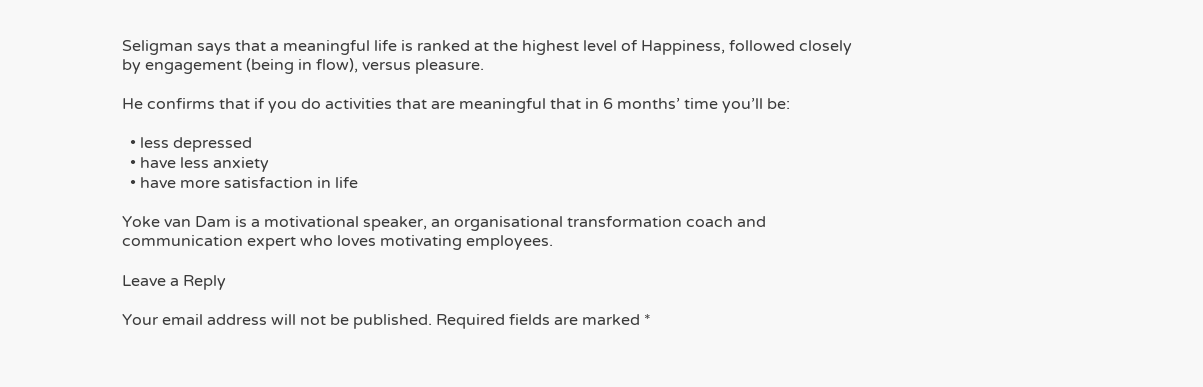Seligman says that a meaningful life is ranked at the highest level of Happiness, followed closely by engagement (being in flow), versus pleasure.

He confirms that if you do activities that are meaningful that in 6 months’ time you’ll be:

  • less depressed
  • have less anxiety
  • have more satisfaction in life

Yoke van Dam is a motivational speaker, an organisational transformation coach and communication expert who loves motivating employees.

Leave a Reply

Your email address will not be published. Required fields are marked *